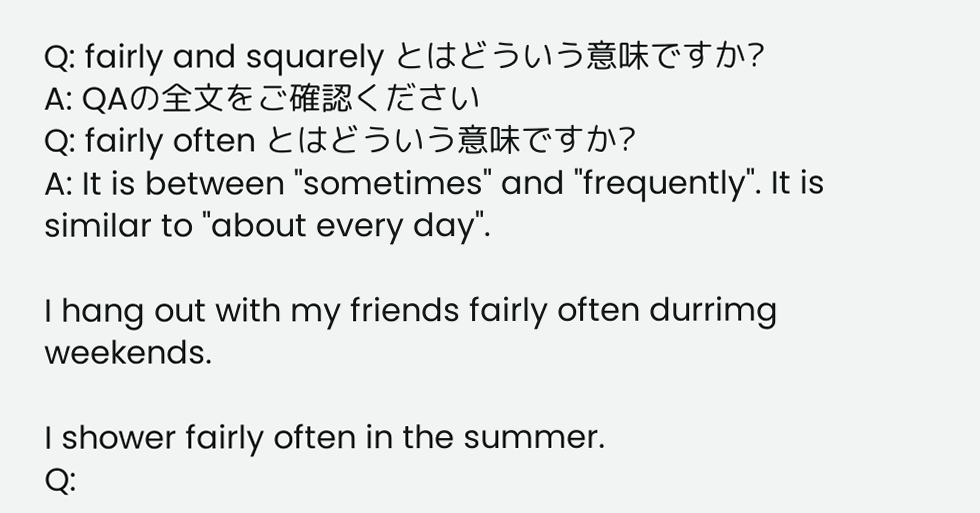Q: fairly and squarely とはどういう意味ですか?
A: QAの全文をご確認ください
Q: fairly often とはどういう意味ですか?
A: It is between "sometimes" and "frequently". It is similar to "about every day".

I hang out with my friends fairly often durrimg weekends.

I shower fairly often in the summer.
Q: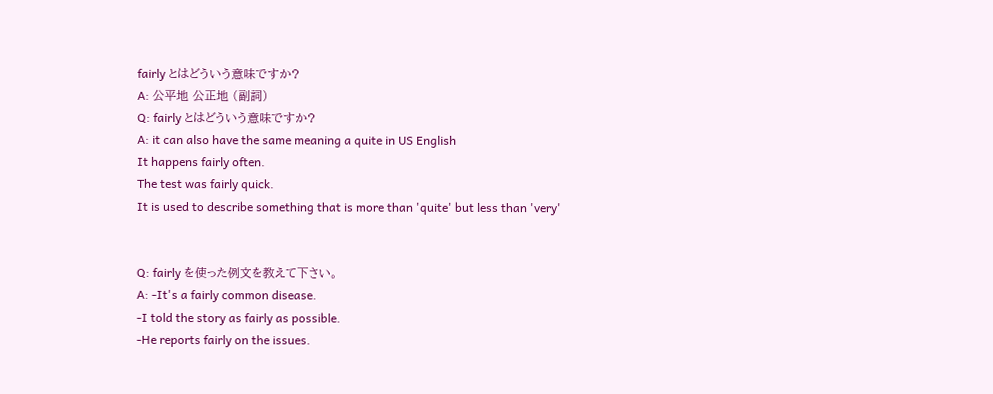fairly とはどういう意味ですか?
A: 公平地 公正地 (副詞)
Q: fairly とはどういう意味ですか?
A: it can also have the same meaning a quite in US English
It happens fairly often.
The test was fairly quick.
It is used to describe something that is more than 'quite' but less than 'very'


Q: fairly を使った例文を教えて下さい。
A: -It's a fairly common disease.
-I told the story as fairly as possible.
-He reports fairly on the issues.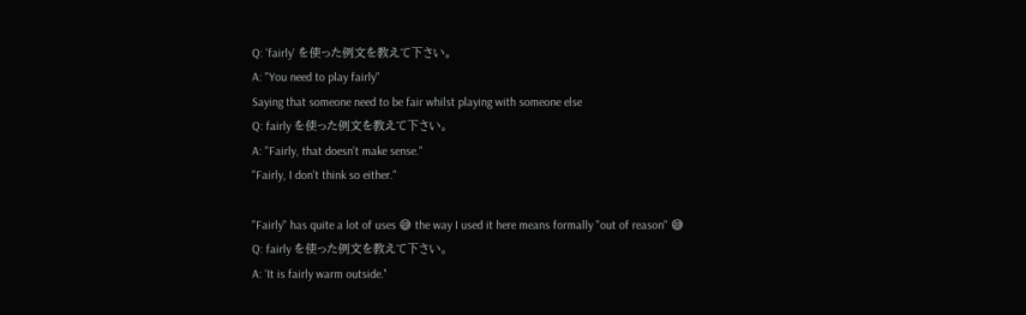Q: 'fairly' を使った例文を教えて下さい。
A: "You need to play fairly"
Saying that someone need to be fair whilst playing with someone else
Q: fairly を使った例文を教えて下さい。
A: "Fairly, that doesn't make sense."
"Fairly, I don't think so either."

"Fairly" has quite a lot of uses 😅 the way I used it here means formally "out of reason" 😅
Q: fairly を使った例文を教えて下さい。
A: ‘It is fairly warm outside.‛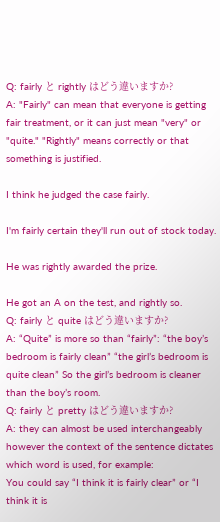Q: fairly と rightly はどう違いますか?
A: "Fairly" can mean that everyone is getting fair treatment, or it can just mean "very" or "quite." "Rightly" means correctly or that something is justified.

I think he judged the case fairly.

I'm fairly certain they'll run out of stock today.

He was rightly awarded the prize.

He got an A on the test, and rightly so.
Q: fairly と quite はどう違いますか?
A: “Quite” is more so than “fairly”: “the boy’s bedroom is fairly clean” “the girl’s bedroom is quite clean” So the girl’s bedroom is cleaner than the boy’s room.
Q: fairly と pretty はどう違いますか?
A: they can almost be used interchangeably however the context of the sentence dictates which word is used, for example:
You could say “I think it is fairly clear” or “I think it is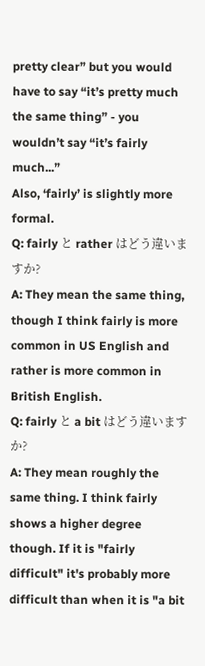pretty clear” but you would have to say “it’s pretty much the same thing” - you wouldn’t say “it’s fairly much...”
Also, ‘fairly’ is slightly more formal.
Q: fairly と rather はどう違いますか?
A: They mean the same thing, though I think fairly is more common in US English and rather is more common in British English.
Q: fairly と a bit はどう違いますか?
A: They mean roughly the same thing. I think fairly shows a higher degree though. If it is "fairly difficult" it's probably more difficult than when it is "a bit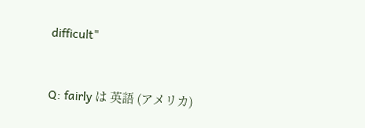difficult"


Q: fairly は 英語 (アメリカ)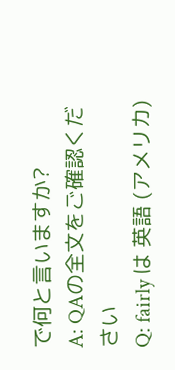で何と言いますか?
A: QAの全文をご確認ください
Q: fairly は 英語 (アメリカ)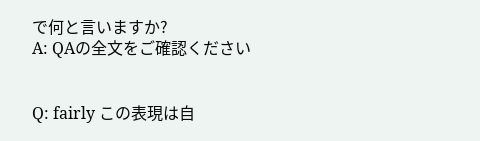で何と言いますか?
A: QAの全文をご確認ください


Q: fairly この表現は自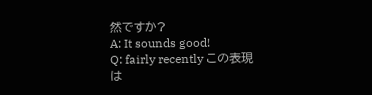然ですか?
A: It sounds good!
Q: fairly recently この表現は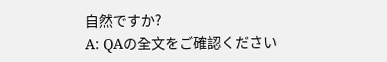自然ですか?
A: QAの全文をご確認ください